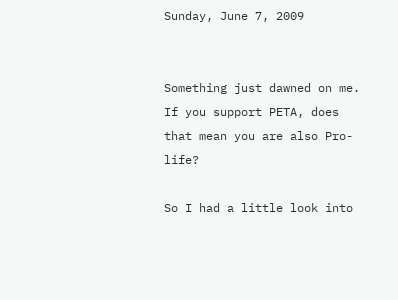Sunday, June 7, 2009


Something just dawned on me. If you support PETA, does that mean you are also Pro-life?

So I had a little look into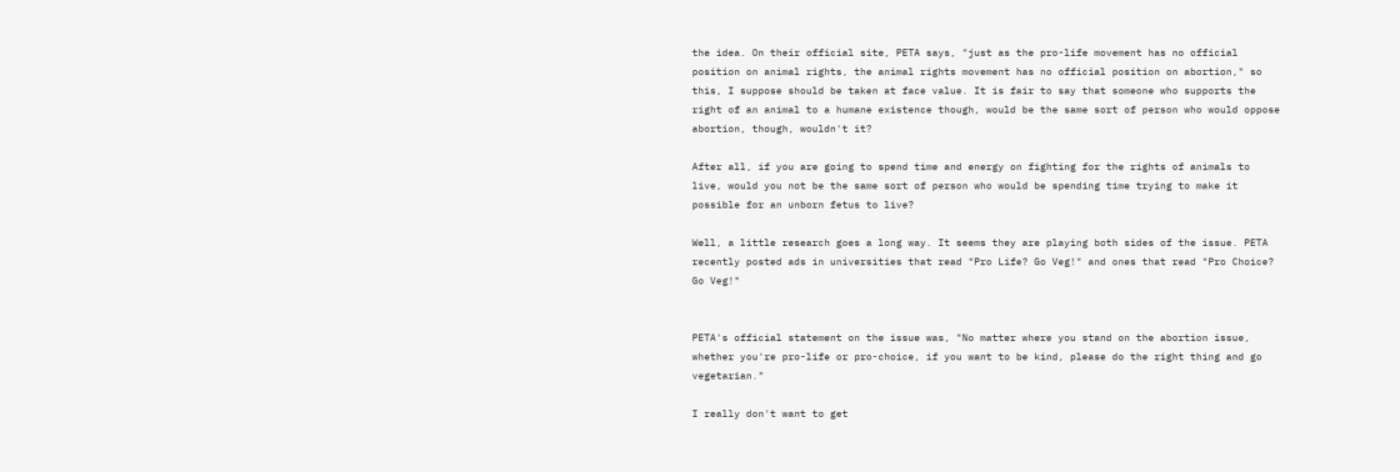the idea. On their official site, PETA says, "just as the pro-life movement has no official position on animal rights, the animal rights movement has no official position on abortion," so this, I suppose should be taken at face value. It is fair to say that someone who supports the right of an animal to a humane existence though, would be the same sort of person who would oppose abortion, though, wouldn't it?

After all, if you are going to spend time and energy on fighting for the rights of animals to live, would you not be the same sort of person who would be spending time trying to make it possible for an unborn fetus to live?

Well, a little research goes a long way. It seems they are playing both sides of the issue. PETA recently posted ads in universities that read "Pro Life? Go Veg!" and ones that read "Pro Choice? Go Veg!"


PETA's official statement on the issue was, "No matter where you stand on the abortion issue, whether you're pro-life or pro-choice, if you want to be kind, please do the right thing and go vegetarian."

I really don't want to get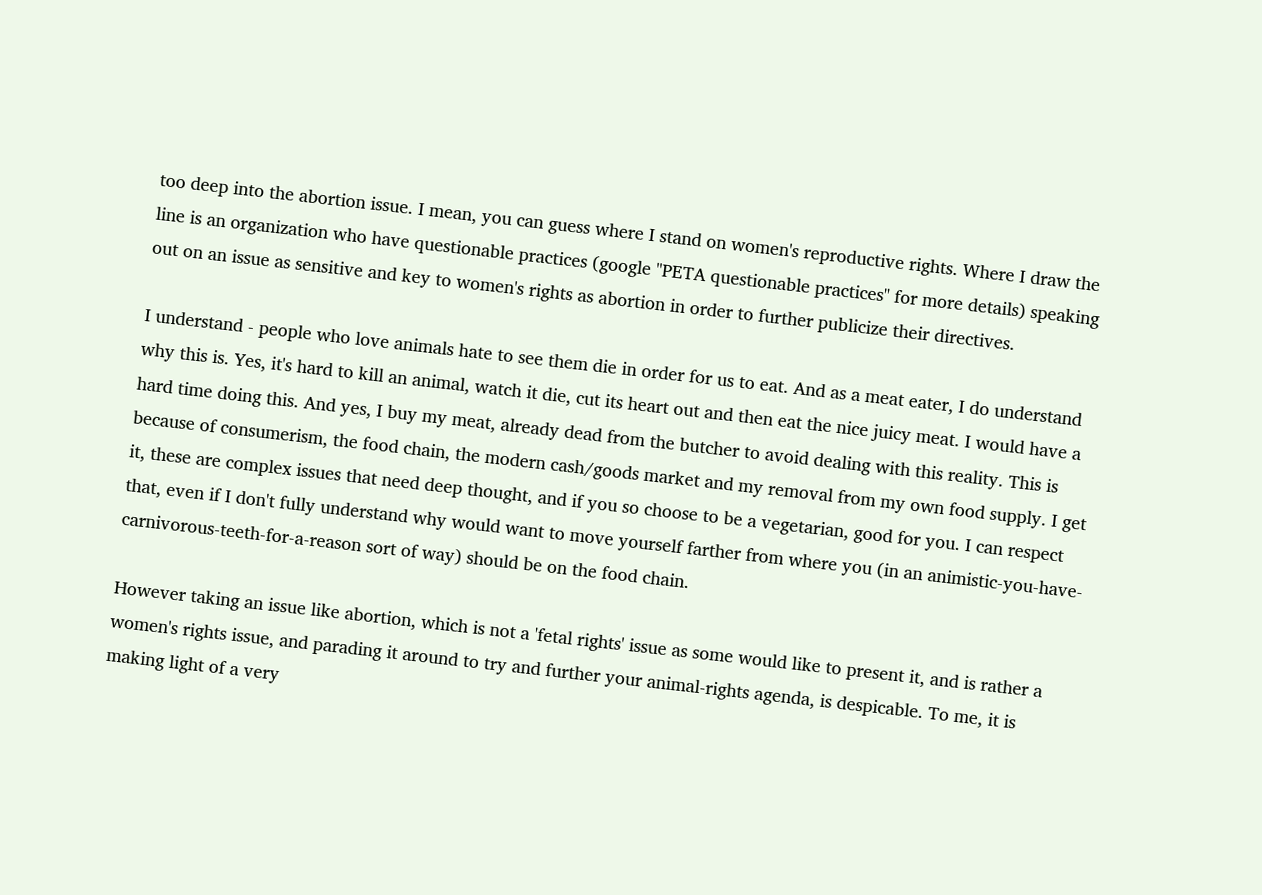too deep into the abortion issue. I mean, you can guess where I stand on women's reproductive rights. Where I draw the line is an organization who have questionable practices (google "PETA questionable practices" for more details) speaking out on an issue as sensitive and key to women's rights as abortion in order to further publicize their directives.

I understand - people who love animals hate to see them die in order for us to eat. And as a meat eater, I do understand why this is. Yes, it's hard to kill an animal, watch it die, cut its heart out and then eat the nice juicy meat. I would have a hard time doing this. And yes, I buy my meat, already dead from the butcher to avoid dealing with this reality. This is because of consumerism, the food chain, the modern cash/goods market and my removal from my own food supply. I get it, these are complex issues that need deep thought, and if you so choose to be a vegetarian, good for you. I can respect that, even if I don't fully understand why would want to move yourself farther from where you (in an animistic-you-have-carnivorous-teeth-for-a-reason sort of way) should be on the food chain.

However taking an issue like abortion, which is not a 'fetal rights' issue as some would like to present it, and is rather a women's rights issue, and parading it around to try and further your animal-rights agenda, is despicable. To me, it is making light of a very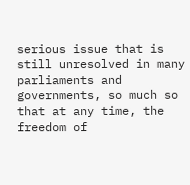serious issue that is still unresolved in many parliaments and governments, so much so that at any time, the freedom of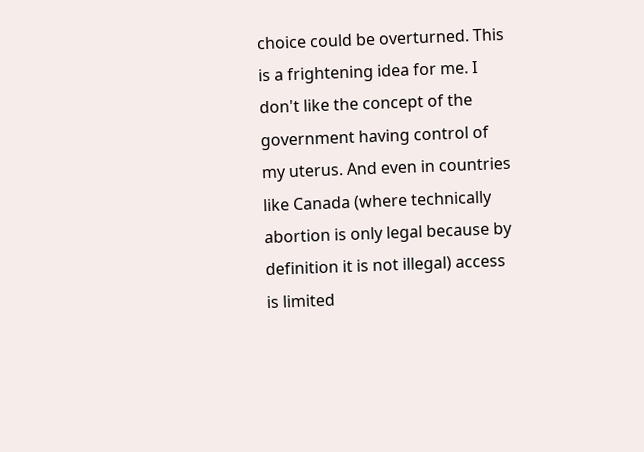choice could be overturned. This is a frightening idea for me. I don't like the concept of the government having control of my uterus. And even in countries like Canada (where technically abortion is only legal because by definition it is not illegal) access is limited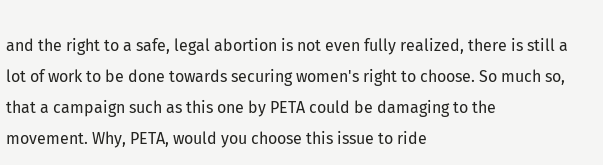and the right to a safe, legal abortion is not even fully realized, there is still a lot of work to be done towards securing women's right to choose. So much so, that a campaign such as this one by PETA could be damaging to the movement. Why, PETA, would you choose this issue to ride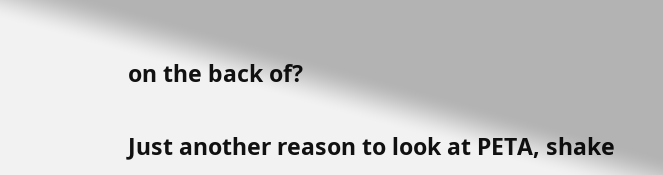on the back of?

Just another reason to look at PETA, shake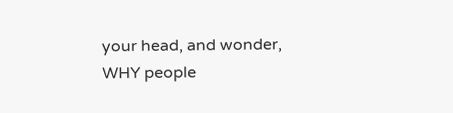your head, and wonder, WHY people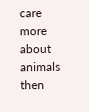care more about animals then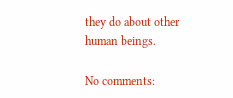they do about other human beings.

No comments: